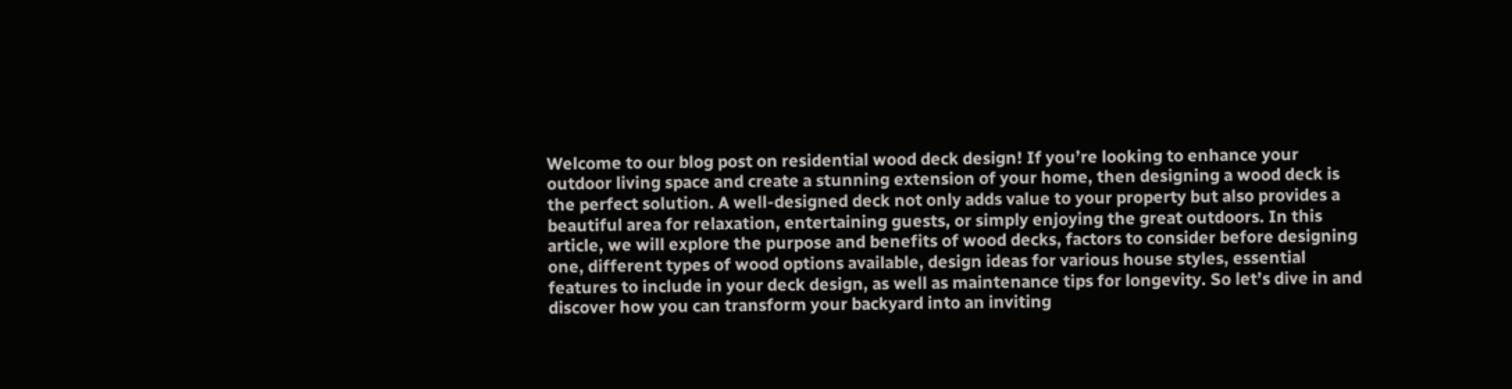Welcome to our blog post on residential wood deck design! If you’re looking to enhance your outdoor living space and create a stunning extension of your home, then designing a wood deck is the perfect solution. A well-designed deck not only adds value to your property but also provides a beautiful area for relaxation, entertaining guests, or simply enjoying the great outdoors. In this article, we will explore the purpose and benefits of wood decks, factors to consider before designing one, different types of wood options available, design ideas for various house styles, essential features to include in your deck design, as well as maintenance tips for longevity. So let’s dive in and discover how you can transform your backyard into an inviting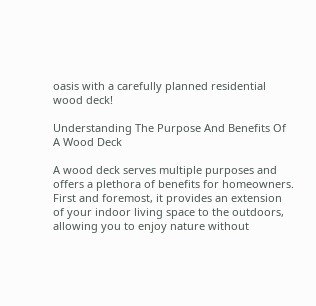oasis with a carefully planned residential wood deck!

Understanding The Purpose And Benefits Of A Wood Deck

A wood deck serves multiple purposes and offers a plethora of benefits for homeowners. First and foremost, it provides an extension of your indoor living space to the outdoors, allowing you to enjoy nature without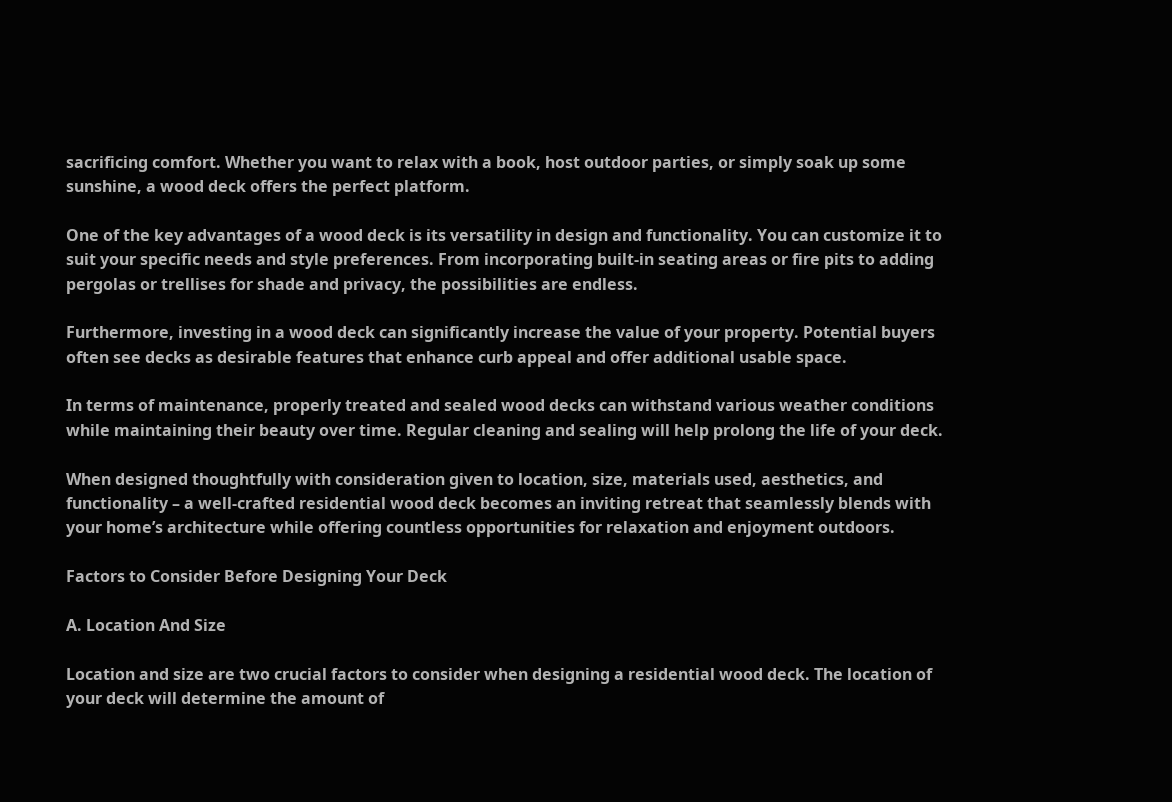sacrificing comfort. Whether you want to relax with a book, host outdoor parties, or simply soak up some sunshine, a wood deck offers the perfect platform.

One of the key advantages of a wood deck is its versatility in design and functionality. You can customize it to suit your specific needs and style preferences. From incorporating built-in seating areas or fire pits to adding pergolas or trellises for shade and privacy, the possibilities are endless.

Furthermore, investing in a wood deck can significantly increase the value of your property. Potential buyers often see decks as desirable features that enhance curb appeal and offer additional usable space.

In terms of maintenance, properly treated and sealed wood decks can withstand various weather conditions while maintaining their beauty over time. Regular cleaning and sealing will help prolong the life of your deck.

When designed thoughtfully with consideration given to location, size, materials used, aesthetics, and functionality – a well-crafted residential wood deck becomes an inviting retreat that seamlessly blends with your home’s architecture while offering countless opportunities for relaxation and enjoyment outdoors.

Factors to Consider Before Designing Your Deck

A. Location And Size

Location and size are two crucial factors to consider when designing a residential wood deck. The location of your deck will determine the amount of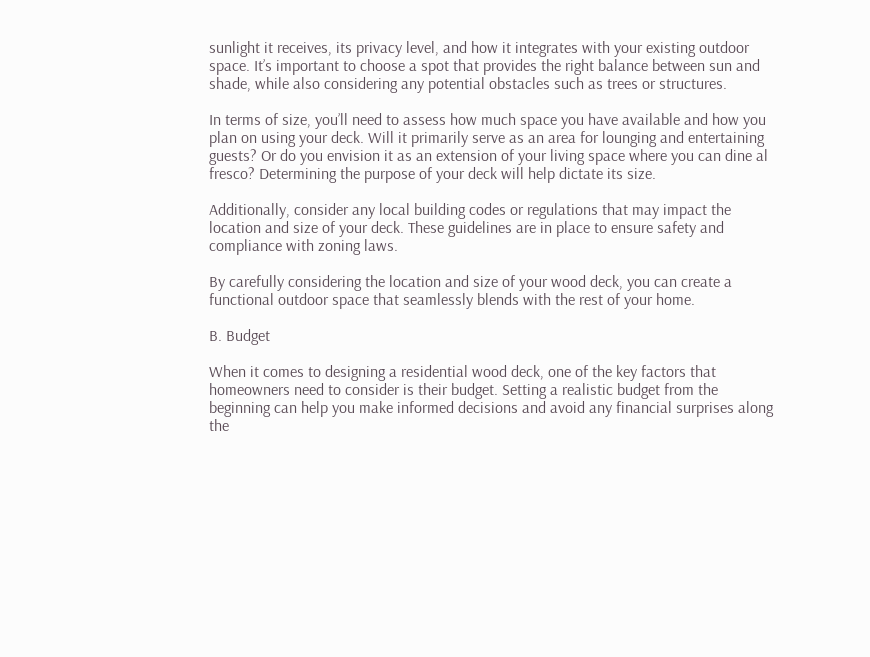sunlight it receives, its privacy level, and how it integrates with your existing outdoor space. It’s important to choose a spot that provides the right balance between sun and shade, while also considering any potential obstacles such as trees or structures.

In terms of size, you’ll need to assess how much space you have available and how you plan on using your deck. Will it primarily serve as an area for lounging and entertaining guests? Or do you envision it as an extension of your living space where you can dine al fresco? Determining the purpose of your deck will help dictate its size.

Additionally, consider any local building codes or regulations that may impact the location and size of your deck. These guidelines are in place to ensure safety and compliance with zoning laws.

By carefully considering the location and size of your wood deck, you can create a functional outdoor space that seamlessly blends with the rest of your home.

B. Budget

When it comes to designing a residential wood deck, one of the key factors that homeowners need to consider is their budget. Setting a realistic budget from the beginning can help you make informed decisions and avoid any financial surprises along the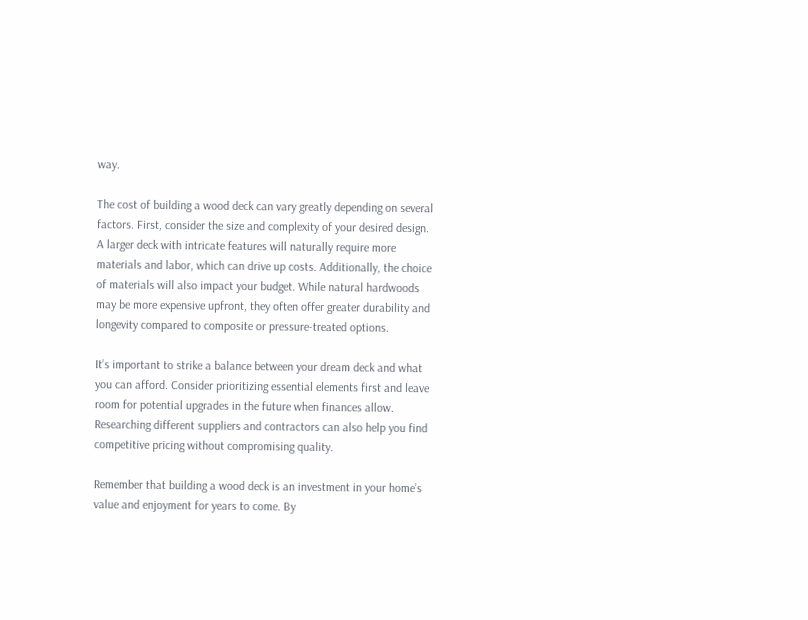way.

The cost of building a wood deck can vary greatly depending on several factors. First, consider the size and complexity of your desired design. A larger deck with intricate features will naturally require more materials and labor, which can drive up costs. Additionally, the choice of materials will also impact your budget. While natural hardwoods may be more expensive upfront, they often offer greater durability and longevity compared to composite or pressure-treated options.

It’s important to strike a balance between your dream deck and what you can afford. Consider prioritizing essential elements first and leave room for potential upgrades in the future when finances allow. Researching different suppliers and contractors can also help you find competitive pricing without compromising quality.

Remember that building a wood deck is an investment in your home’s value and enjoyment for years to come. By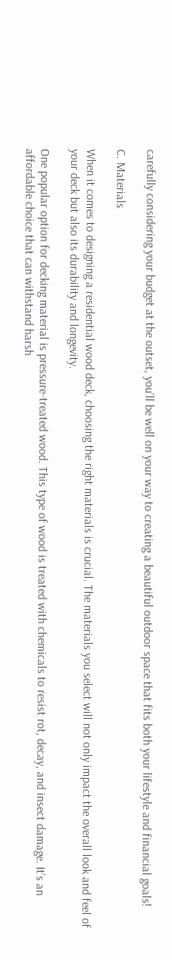carefully considering your budget at the outset, you’ll be well on your way to creating a beautiful outdoor space that fits both your lifestyle and financial goals!

C. Materials

When it comes to designing a residential wood deck, choosing the right materials is crucial. The materials you select will not only impact the overall look and feel of your deck but also its durability and longevity.

One popular option for decking material is pressure-treated wood. This type of wood is treated with chemicals to resist rot, decay, and insect damage. It’s an affordable choice that can withstand harsh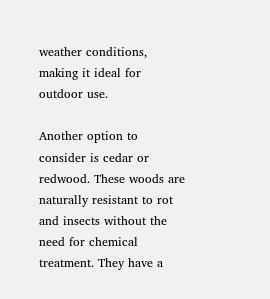weather conditions, making it ideal for outdoor use.

Another option to consider is cedar or redwood. These woods are naturally resistant to rot and insects without the need for chemical treatment. They have a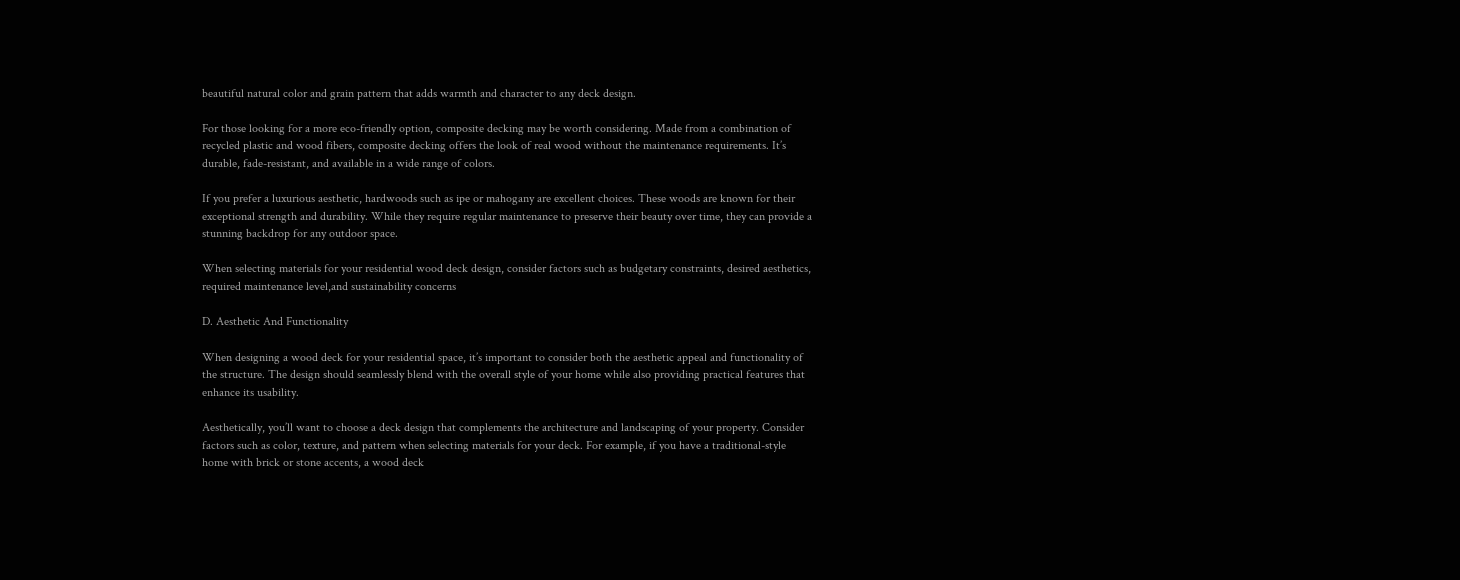beautiful natural color and grain pattern that adds warmth and character to any deck design.

For those looking for a more eco-friendly option, composite decking may be worth considering. Made from a combination of recycled plastic and wood fibers, composite decking offers the look of real wood without the maintenance requirements. It’s durable, fade-resistant, and available in a wide range of colors.

If you prefer a luxurious aesthetic, hardwoods such as ipe or mahogany are excellent choices. These woods are known for their exceptional strength and durability. While they require regular maintenance to preserve their beauty over time, they can provide a stunning backdrop for any outdoor space.

When selecting materials for your residential wood deck design, consider factors such as budgetary constraints, desired aesthetics, required maintenance level,and sustainability concerns

D. Aesthetic And Functionality

When designing a wood deck for your residential space, it’s important to consider both the aesthetic appeal and functionality of the structure. The design should seamlessly blend with the overall style of your home while also providing practical features that enhance its usability.

Aesthetically, you’ll want to choose a deck design that complements the architecture and landscaping of your property. Consider factors such as color, texture, and pattern when selecting materials for your deck. For example, if you have a traditional-style home with brick or stone accents, a wood deck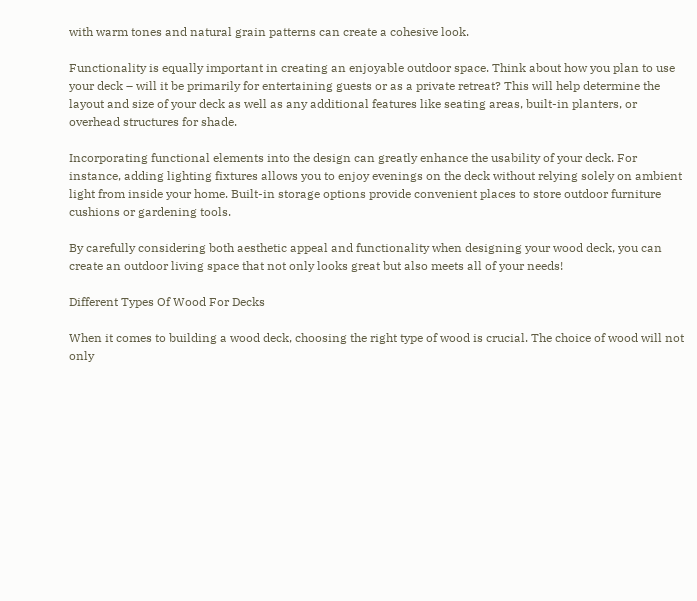with warm tones and natural grain patterns can create a cohesive look.

Functionality is equally important in creating an enjoyable outdoor space. Think about how you plan to use your deck – will it be primarily for entertaining guests or as a private retreat? This will help determine the layout and size of your deck as well as any additional features like seating areas, built-in planters, or overhead structures for shade.

Incorporating functional elements into the design can greatly enhance the usability of your deck. For instance, adding lighting fixtures allows you to enjoy evenings on the deck without relying solely on ambient light from inside your home. Built-in storage options provide convenient places to store outdoor furniture cushions or gardening tools.

By carefully considering both aesthetic appeal and functionality when designing your wood deck, you can create an outdoor living space that not only looks great but also meets all of your needs!

Different Types Of Wood For Decks

When it comes to building a wood deck, choosing the right type of wood is crucial. The choice of wood will not only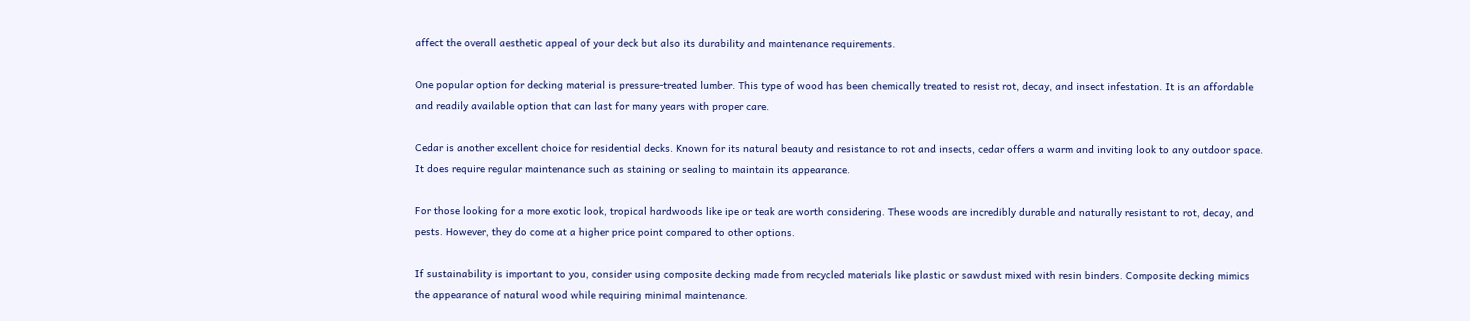affect the overall aesthetic appeal of your deck but also its durability and maintenance requirements.

One popular option for decking material is pressure-treated lumber. This type of wood has been chemically treated to resist rot, decay, and insect infestation. It is an affordable and readily available option that can last for many years with proper care.

Cedar is another excellent choice for residential decks. Known for its natural beauty and resistance to rot and insects, cedar offers a warm and inviting look to any outdoor space. It does require regular maintenance such as staining or sealing to maintain its appearance.

For those looking for a more exotic look, tropical hardwoods like ipe or teak are worth considering. These woods are incredibly durable and naturally resistant to rot, decay, and pests. However, they do come at a higher price point compared to other options.

If sustainability is important to you, consider using composite decking made from recycled materials like plastic or sawdust mixed with resin binders. Composite decking mimics the appearance of natural wood while requiring minimal maintenance.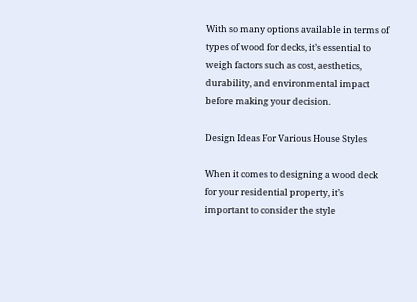With so many options available in terms of types of wood for decks, it’s essential to weigh factors such as cost, aesthetics, durability, and environmental impact before making your decision.

Design Ideas For Various House Styles

When it comes to designing a wood deck for your residential property, it’s important to consider the style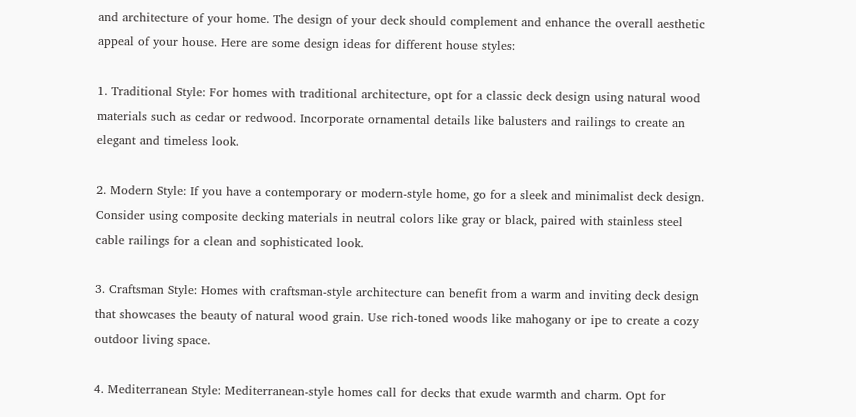and architecture of your home. The design of your deck should complement and enhance the overall aesthetic appeal of your house. Here are some design ideas for different house styles:

1. Traditional Style: For homes with traditional architecture, opt for a classic deck design using natural wood materials such as cedar or redwood. Incorporate ornamental details like balusters and railings to create an elegant and timeless look.

2. Modern Style: If you have a contemporary or modern-style home, go for a sleek and minimalist deck design. Consider using composite decking materials in neutral colors like gray or black, paired with stainless steel cable railings for a clean and sophisticated look.

3. Craftsman Style: Homes with craftsman-style architecture can benefit from a warm and inviting deck design that showcases the beauty of natural wood grain. Use rich-toned woods like mahogany or ipe to create a cozy outdoor living space.

4. Mediterranean Style: Mediterranean-style homes call for decks that exude warmth and charm. Opt for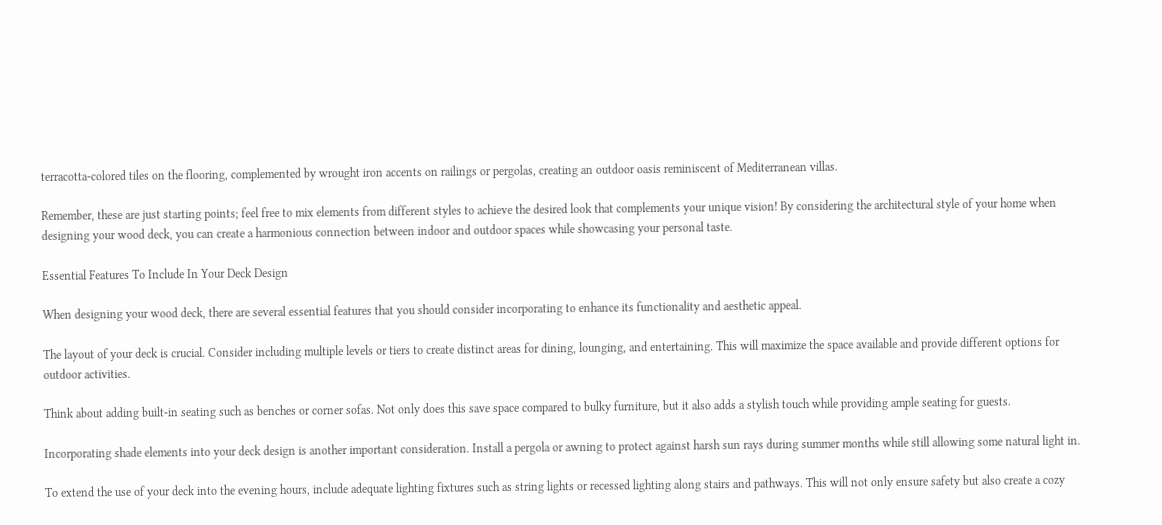terracotta-colored tiles on the flooring, complemented by wrought iron accents on railings or pergolas, creating an outdoor oasis reminiscent of Mediterranean villas.

Remember, these are just starting points; feel free to mix elements from different styles to achieve the desired look that complements your unique vision! By considering the architectural style of your home when designing your wood deck, you can create a harmonious connection between indoor and outdoor spaces while showcasing your personal taste.

Essential Features To Include In Your Deck Design

When designing your wood deck, there are several essential features that you should consider incorporating to enhance its functionality and aesthetic appeal.

The layout of your deck is crucial. Consider including multiple levels or tiers to create distinct areas for dining, lounging, and entertaining. This will maximize the space available and provide different options for outdoor activities.

Think about adding built-in seating such as benches or corner sofas. Not only does this save space compared to bulky furniture, but it also adds a stylish touch while providing ample seating for guests.

Incorporating shade elements into your deck design is another important consideration. Install a pergola or awning to protect against harsh sun rays during summer months while still allowing some natural light in.

To extend the use of your deck into the evening hours, include adequate lighting fixtures such as string lights or recessed lighting along stairs and pathways. This will not only ensure safety but also create a cozy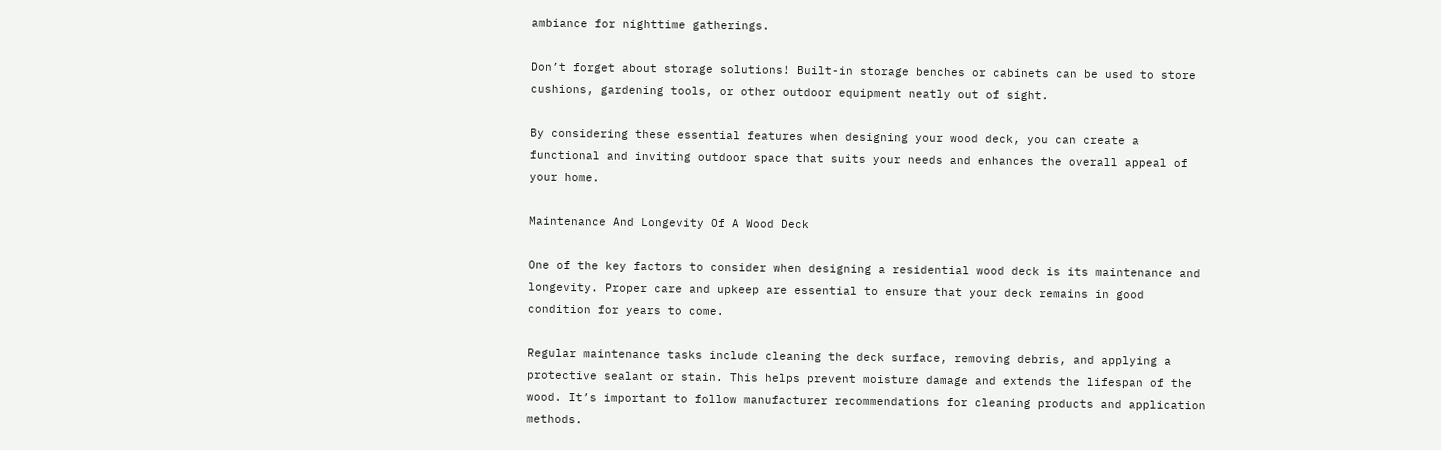ambiance for nighttime gatherings.

Don’t forget about storage solutions! Built-in storage benches or cabinets can be used to store cushions, gardening tools, or other outdoor equipment neatly out of sight.

By considering these essential features when designing your wood deck, you can create a functional and inviting outdoor space that suits your needs and enhances the overall appeal of your home.

Maintenance And Longevity Of A Wood Deck

One of the key factors to consider when designing a residential wood deck is its maintenance and longevity. Proper care and upkeep are essential to ensure that your deck remains in good condition for years to come.

Regular maintenance tasks include cleaning the deck surface, removing debris, and applying a protective sealant or stain. This helps prevent moisture damage and extends the lifespan of the wood. It’s important to follow manufacturer recommendations for cleaning products and application methods.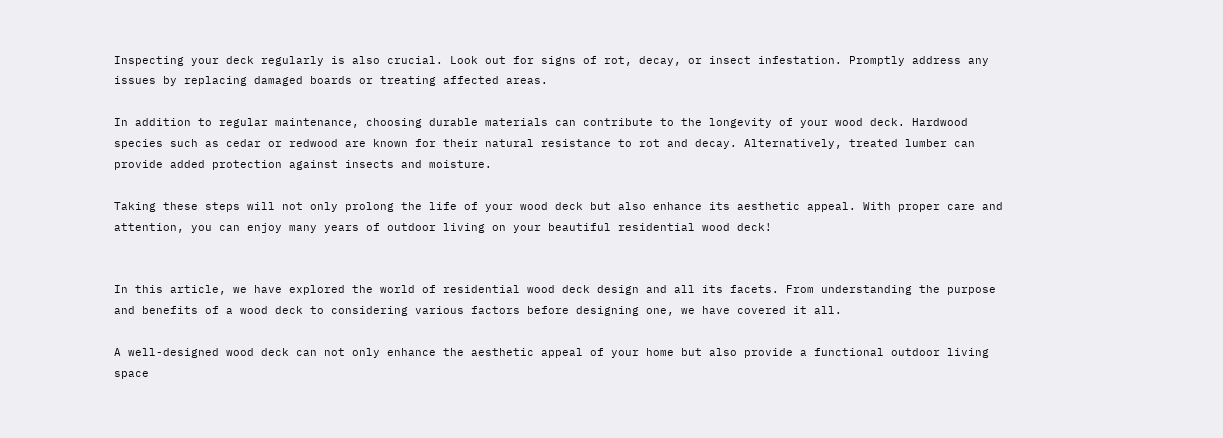Inspecting your deck regularly is also crucial. Look out for signs of rot, decay, or insect infestation. Promptly address any issues by replacing damaged boards or treating affected areas.

In addition to regular maintenance, choosing durable materials can contribute to the longevity of your wood deck. Hardwood species such as cedar or redwood are known for their natural resistance to rot and decay. Alternatively, treated lumber can provide added protection against insects and moisture.

Taking these steps will not only prolong the life of your wood deck but also enhance its aesthetic appeal. With proper care and attention, you can enjoy many years of outdoor living on your beautiful residential wood deck!


In this article, we have explored the world of residential wood deck design and all its facets. From understanding the purpose and benefits of a wood deck to considering various factors before designing one, we have covered it all.

A well-designed wood deck can not only enhance the aesthetic appeal of your home but also provide a functional outdoor living space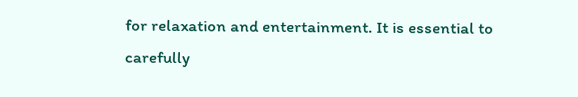for relaxation and entertainment. It is essential to carefully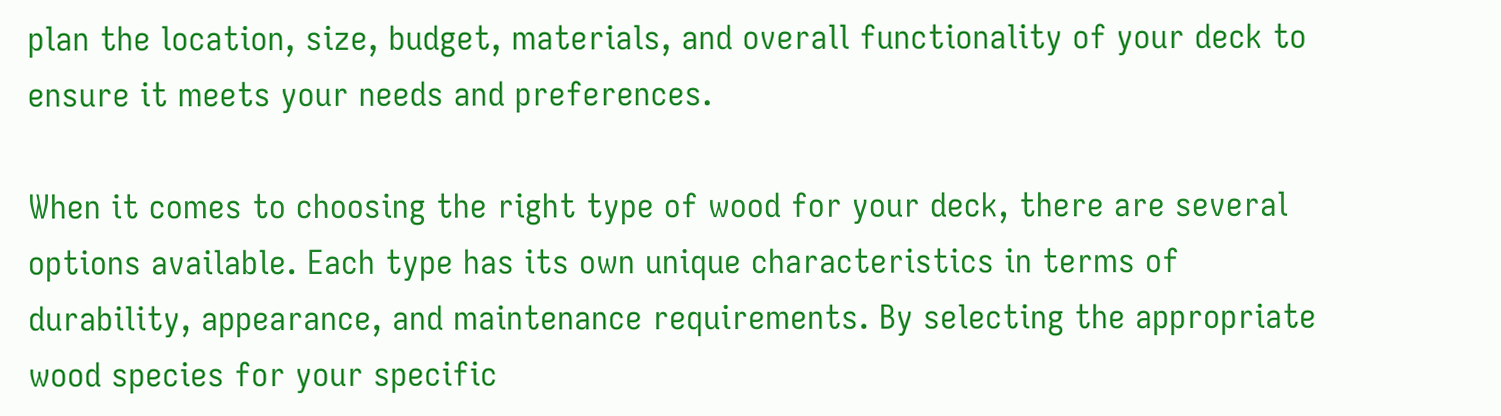plan the location, size, budget, materials, and overall functionality of your deck to ensure it meets your needs and preferences.

When it comes to choosing the right type of wood for your deck, there are several options available. Each type has its own unique characteristics in terms of durability, appearance, and maintenance requirements. By selecting the appropriate wood species for your specific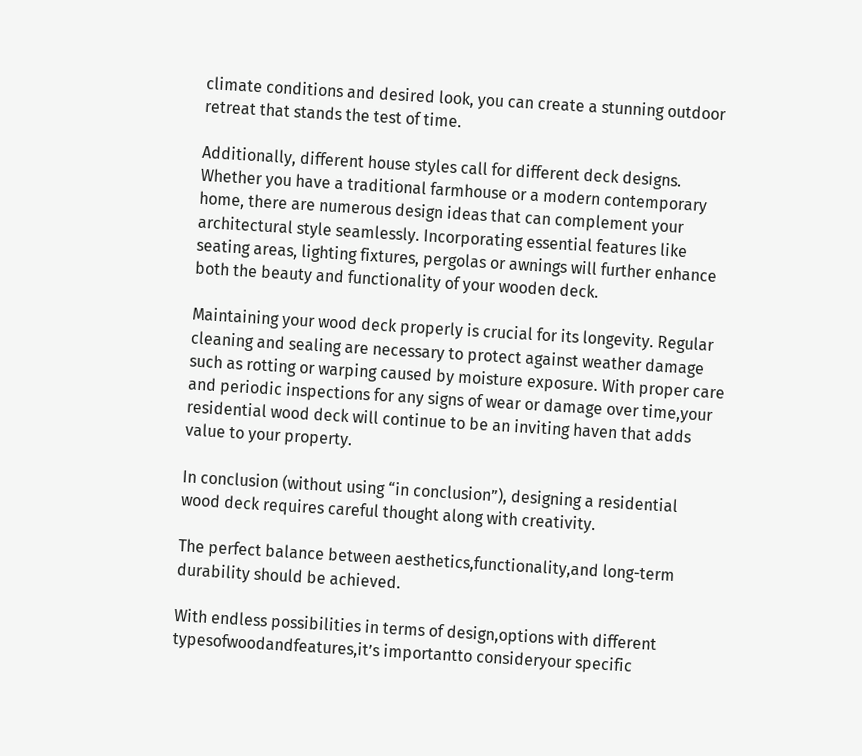climate conditions and desired look, you can create a stunning outdoor retreat that stands the test of time.

Additionally, different house styles call for different deck designs. Whether you have a traditional farmhouse or a modern contemporary home, there are numerous design ideas that can complement your architectural style seamlessly. Incorporating essential features like seating areas, lighting fixtures, pergolas or awnings will further enhance both the beauty and functionality of your wooden deck.

Maintaining your wood deck properly is crucial for its longevity. Regular cleaning and sealing are necessary to protect against weather damage such as rotting or warping caused by moisture exposure. With proper care and periodic inspections for any signs of wear or damage over time,your residential wood deck will continue to be an inviting haven that adds value to your property.

In conclusion (without using “in conclusion”), designing a residential wood deck requires careful thought along with creativity.

The perfect balance between aesthetics,functionality,and long-term durability should be achieved.

With endless possibilities in terms of design,options with different typesofwoodandfeatures,it’s importantto consideryour specific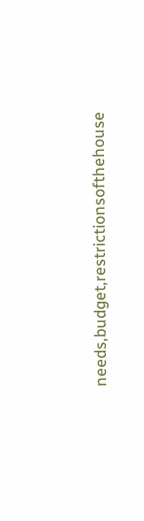needs,budget,restrictionsofthehouse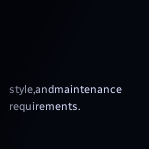style,andmaintenance requirements.